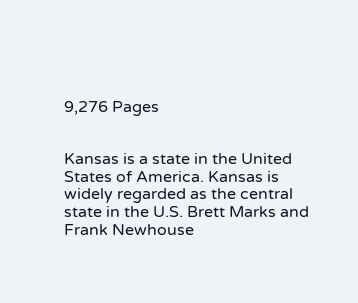9,276 Pages


Kansas is a state in the United States of America. Kansas is widely regarded as the central state in the U.S. Brett Marks and Frank Newhouse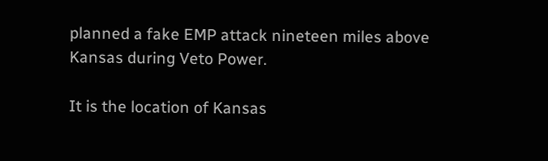planned a fake EMP attack nineteen miles above Kansas during Veto Power.

It is the location of Kansas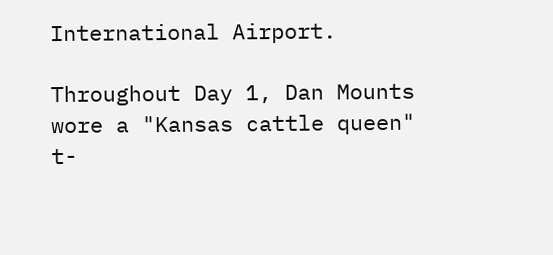International Airport.

Throughout Day 1, Dan Mounts wore a "Kansas cattle queen" t-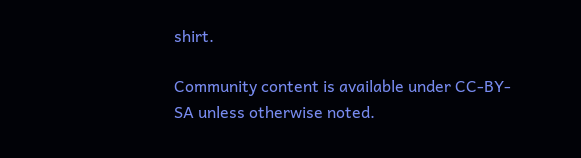shirt.

Community content is available under CC-BY-SA unless otherwise noted.